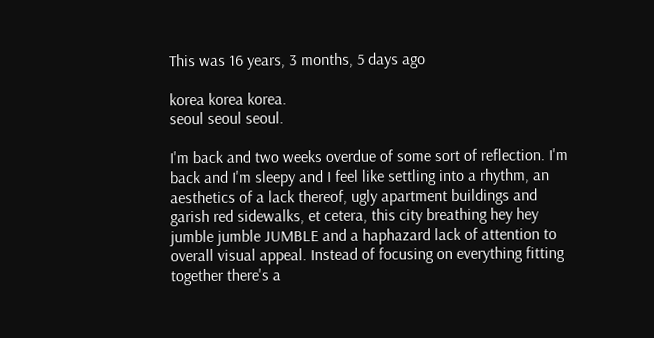This was 16 years, 3 months, 5 days ago

korea korea korea.
seoul seoul seoul.

I'm back and two weeks overdue of some sort of reflection. I'm back and I'm sleepy and I feel like settling into a rhythm, an aesthetics of a lack thereof, ugly apartment buildings and garish red sidewalks, et cetera, this city breathing hey hey jumble jumble JUMBLE and a haphazard lack of attention to overall visual appeal. Instead of focusing on everything fitting together there's a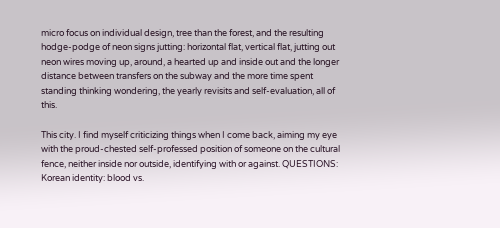micro focus on individual design, tree than the forest, and the resulting hodge-podge of neon signs jutting: horizontal flat, vertical flat, jutting out neon wires moving up, around, a hearted up and inside out and the longer distance between transfers on the subway and the more time spent standing thinking wondering, the yearly revisits and self-evaluation, all of this.

This city. I find myself criticizing things when I come back, aiming my eye with the proud-chested self-professed position of someone on the cultural fence, neither inside nor outside, identifying with or against. QUESTIONS: Korean identity: blood vs.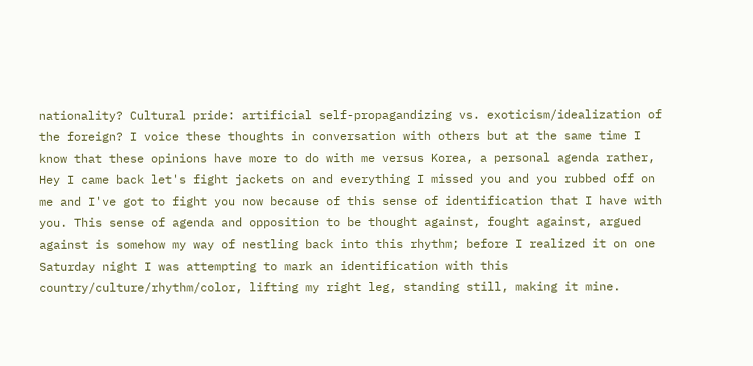nationality? Cultural pride: artificial self-propagandizing vs. exoticism/idealization of the foreign? I voice these thoughts in conversation with others but at the same time I know that these opinions have more to do with me versus Korea, a personal agenda rather, Hey I came back let's fight jackets on and everything I missed you and you rubbed off on me and I've got to fight you now because of this sense of identification that I have with you. This sense of agenda and opposition to be thought against, fought against, argued against is somehow my way of nestling back into this rhythm; before I realized it on one Saturday night I was attempting to mark an identification with this country/culture/rhythm/color, lifting my right leg, standing still, making it mine.